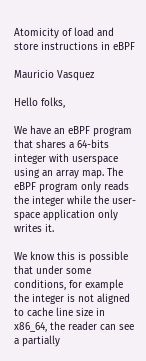Atomicity of load and store instructions in eBPF

Mauricio Vasquez

Hello folks,

We have an eBPF program that shares a 64-bits integer with userspace using an array map. The eBPF program only reads the integer while the user-space application only writes it.

We know this is possible that under some conditions, for example the integer is not aligned to cache line size in x86_64, the reader can see a partially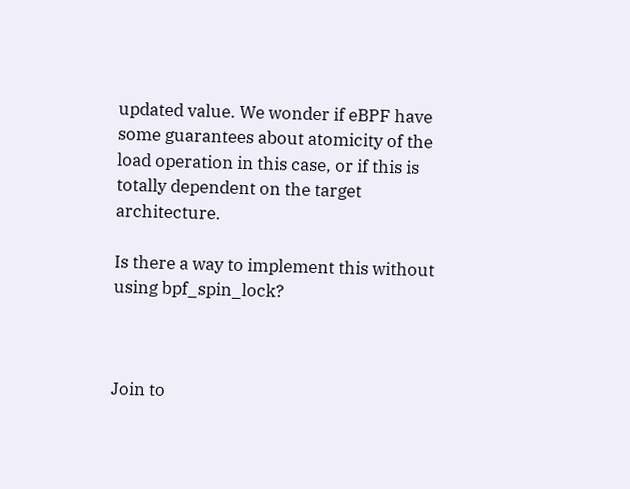updated value. We wonder if eBPF have some guarantees about atomicity of the load operation in this case, or if this is totally dependent on the target architecture.

Is there a way to implement this without using bpf_spin_lock?



Join to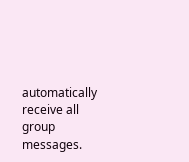automatically receive all group messages.